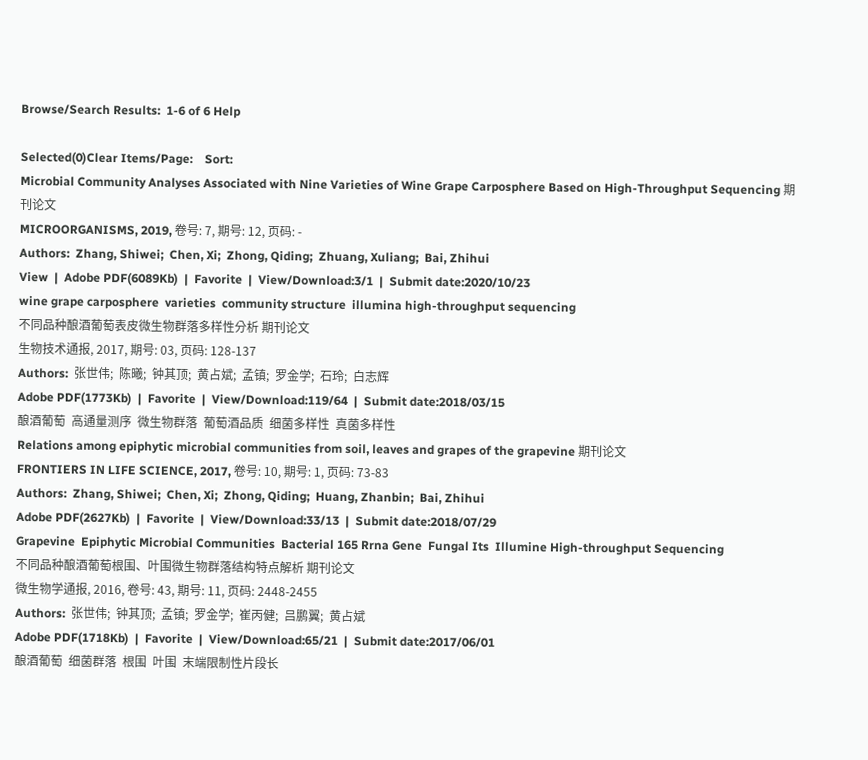Browse/Search Results:  1-6 of 6 Help

Selected(0)Clear Items/Page:    Sort:
Microbial Community Analyses Associated with Nine Varieties of Wine Grape Carposphere Based on High-Throughput Sequencing 期刊论文
MICROORGANISMS, 2019, 卷号: 7, 期号: 12, 页码: -
Authors:  Zhang, Shiwei;  Chen, Xi;  Zhong, Qiding;  Zhuang, Xuliang;  Bai, Zhihui
View  |  Adobe PDF(6089Kb)  |  Favorite  |  View/Download:3/1  |  Submit date:2020/10/23
wine grape carposphere  varieties  community structure  illumina high-throughput sequencing
不同品种酿酒葡萄表皮微生物群落多样性分析 期刊论文
生物技术通报, 2017, 期号: 03, 页码: 128-137
Authors:  张世伟;  陈曦;  钟其顶;  黄占斌;  孟镇;  罗金学;  石玲;  白志辉
Adobe PDF(1773Kb)  |  Favorite  |  View/Download:119/64  |  Submit date:2018/03/15
酿酒葡萄  高通量测序  微生物群落  葡萄酒品质  细菌多样性  真菌多样性
Relations among epiphytic microbial communities from soil, leaves and grapes of the grapevine 期刊论文
FRONTIERS IN LIFE SCIENCE, 2017, 卷号: 10, 期号: 1, 页码: 73-83
Authors:  Zhang, Shiwei;  Chen, Xi;  Zhong, Qiding;  Huang, Zhanbin;  Bai, Zhihui
Adobe PDF(2627Kb)  |  Favorite  |  View/Download:33/13  |  Submit date:2018/07/29
Grapevine  Epiphytic Microbial Communities  Bacterial 165 Rrna Gene  Fungal Its  Illumine High-throughput Sequencing
不同品种酿酒葡萄根围、叶围微生物群落结构特点解析 期刊论文
微生物学通报, 2016, 卷号: 43, 期号: 11, 页码: 2448-2455
Authors:  张世伟;  钟其顶;  孟镇;  罗金学;  崔丙健;  吕鹏翼;  黄占斌
Adobe PDF(1718Kb)  |  Favorite  |  View/Download:65/21  |  Submit date:2017/06/01
酿酒葡萄  细菌群落  根围  叶围  末端限制性片段长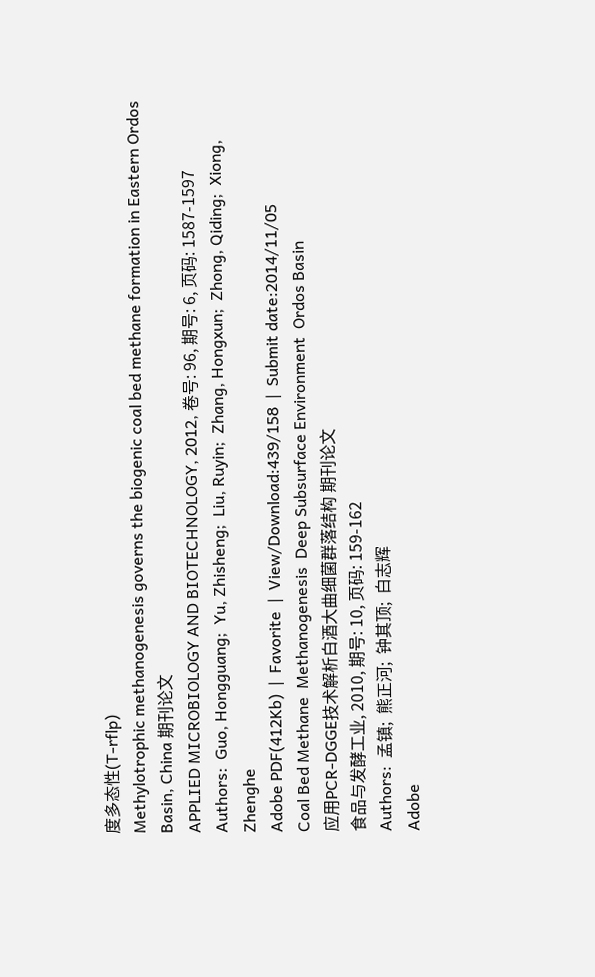度多态性(T-rflp)
Methylotrophic methanogenesis governs the biogenic coal bed methane formation in Eastern Ordos Basin, China 期刊论文
APPLIED MICROBIOLOGY AND BIOTECHNOLOGY, 2012, 卷号: 96, 期号: 6, 页码: 1587-1597
Authors:  Guo, Hongguang;  Yu, Zhisheng;  Liu, Ruyin;  Zhang, Hongxun;  Zhong, Qiding;  Xiong, Zhenghe
Adobe PDF(412Kb)  |  Favorite  |  View/Download:439/158  |  Submit date:2014/11/05
Coal Bed Methane  Methanogenesis  Deep Subsurface Environment  Ordos Basin
应用PCR-DGGE技术解析白酒大曲细菌群落结构 期刊论文
食品与发酵工业, 2010, 期号: 10, 页码: 159-162
Authors:  孟镇;  熊正河;  钟其顶;  白志辉
Adobe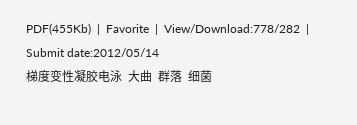PDF(455Kb)  |  Favorite  |  View/Download:778/282  |  Submit date:2012/05/14
梯度变性凝胶电泳  大曲  群落  细菌